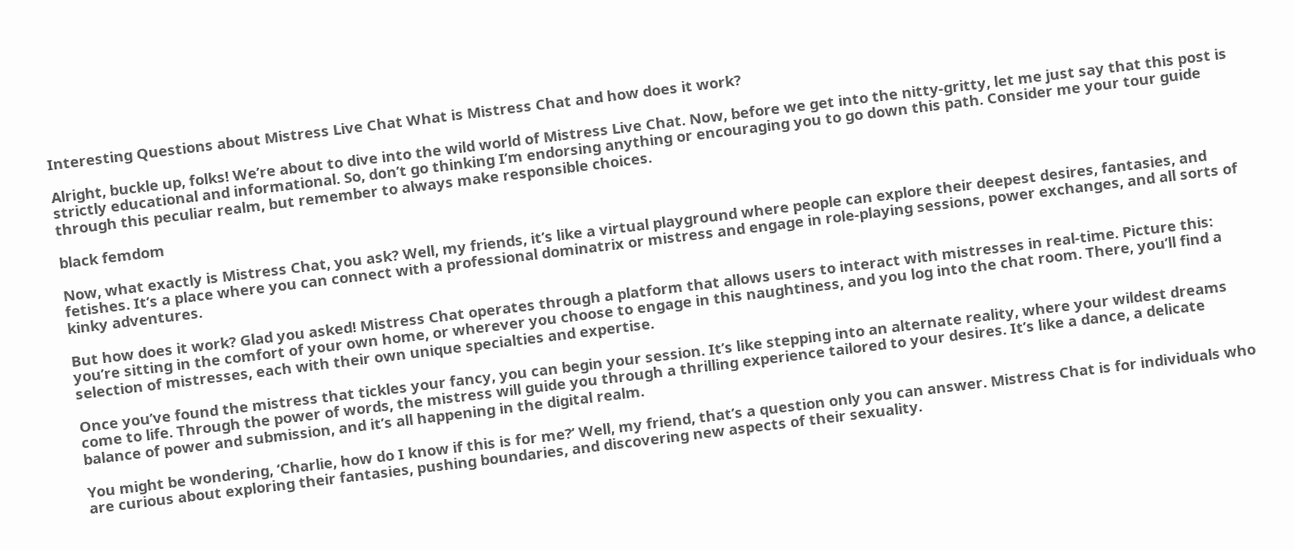Interesting Questions about Mistress Live Chat What is Mistress Chat and how does it work?

Alright, buckle up, folks! We’re about to dive into the wild world of Mistress Live Chat. Now, before we get into the nitty-gritty, let me just say that this post is strictly educational and informational. So, don’t go thinking I’m endorsing anything or encouraging you to go down this path. Consider me your tour guide through this peculiar realm, but remember to always make responsible choices.

black femdom

Now, what exactly is Mistress Chat, you ask? Well, my friends, it’s like a virtual playground where people can explore their deepest desires, fantasies, and fetishes. It’s a place where you can connect with a professional dominatrix or mistress and engage in role-playing sessions, power exchanges, and all sorts of kinky adventures.

But how does it work? Glad you asked! Mistress Chat operates through a platform that allows users to interact with mistresses in real-time. Picture this: you’re sitting in the comfort of your own home, or wherever you choose to engage in this naughtiness, and you log into the chat room. There, you’ll find a selection of mistresses, each with their own unique specialties and expertise.

Once you’ve found the mistress that tickles your fancy, you can begin your session. It’s like stepping into an alternate reality, where your wildest dreams come to life. Through the power of words, the mistress will guide you through a thrilling experience tailored to your desires. It’s like a dance, a delicate balance of power and submission, and it’s all happening in the digital realm.

You might be wondering, ‘Charlie, how do I know if this is for me?’ Well, my friend, that’s a question only you can answer. Mistress Chat is for individuals who are curious about exploring their fantasies, pushing boundaries, and discovering new aspects of their sexuality.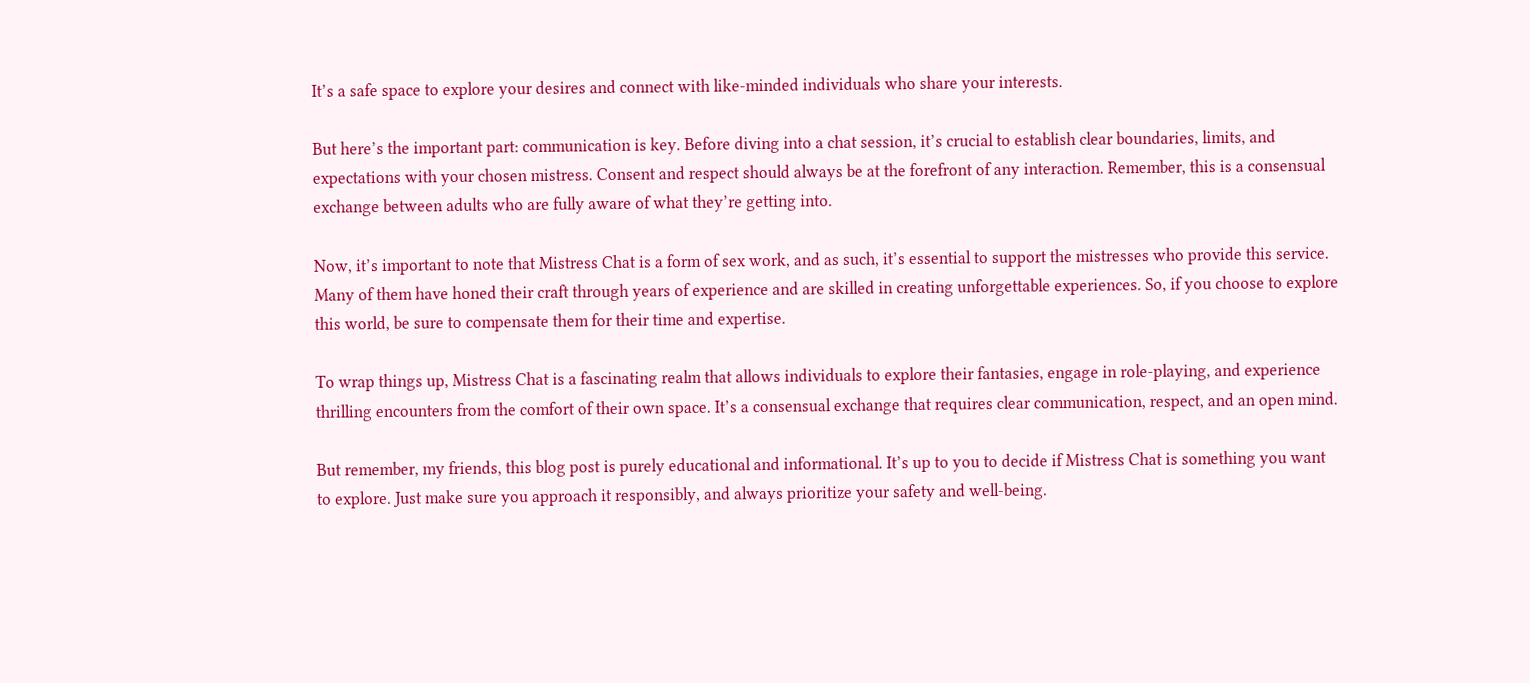It’s a safe space to explore your desires and connect with like-minded individuals who share your interests.

But here’s the important part: communication is key. Before diving into a chat session, it’s crucial to establish clear boundaries, limits, and expectations with your chosen mistress. Consent and respect should always be at the forefront of any interaction. Remember, this is a consensual exchange between adults who are fully aware of what they’re getting into.

Now, it’s important to note that Mistress Chat is a form of sex work, and as such, it’s essential to support the mistresses who provide this service. Many of them have honed their craft through years of experience and are skilled in creating unforgettable experiences. So, if you choose to explore this world, be sure to compensate them for their time and expertise.

To wrap things up, Mistress Chat is a fascinating realm that allows individuals to explore their fantasies, engage in role-playing, and experience thrilling encounters from the comfort of their own space. It’s a consensual exchange that requires clear communication, respect, and an open mind.

But remember, my friends, this blog post is purely educational and informational. It’s up to you to decide if Mistress Chat is something you want to explore. Just make sure you approach it responsibly, and always prioritize your safety and well-being.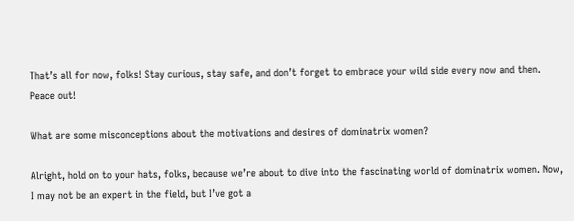That’s all for now, folks! Stay curious, stay safe, and don’t forget to embrace your wild side every now and then. Peace out!

What are some misconceptions about the motivations and desires of dominatrix women?

Alright, hold on to your hats, folks, because we’re about to dive into the fascinating world of dominatrix women. Now, I may not be an expert in the field, but I’ve got a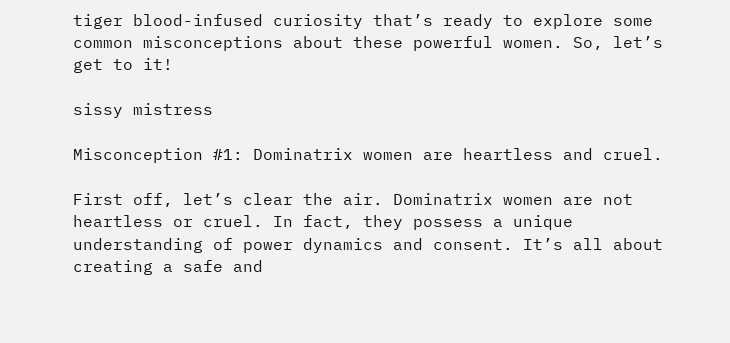tiger blood-infused curiosity that’s ready to explore some common misconceptions about these powerful women. So, let’s get to it!

sissy mistress

Misconception #1: Dominatrix women are heartless and cruel.

First off, let’s clear the air. Dominatrix women are not heartless or cruel. In fact, they possess a unique understanding of power dynamics and consent. It’s all about creating a safe and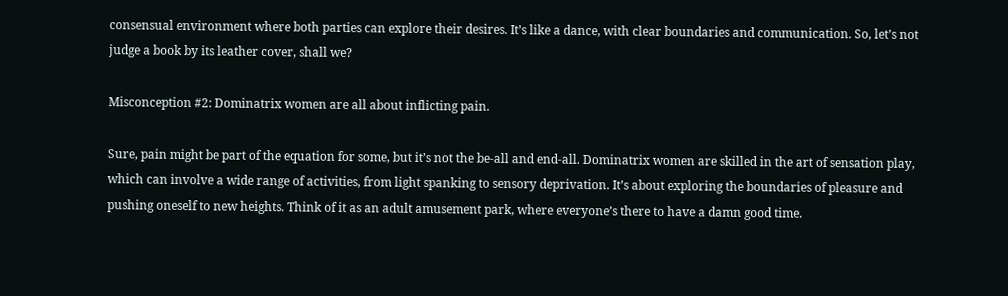consensual environment where both parties can explore their desires. It’s like a dance, with clear boundaries and communication. So, let’s not judge a book by its leather cover, shall we?

Misconception #2: Dominatrix women are all about inflicting pain.

Sure, pain might be part of the equation for some, but it’s not the be-all and end-all. Dominatrix women are skilled in the art of sensation play, which can involve a wide range of activities, from light spanking to sensory deprivation. It’s about exploring the boundaries of pleasure and pushing oneself to new heights. Think of it as an adult amusement park, where everyone’s there to have a damn good time.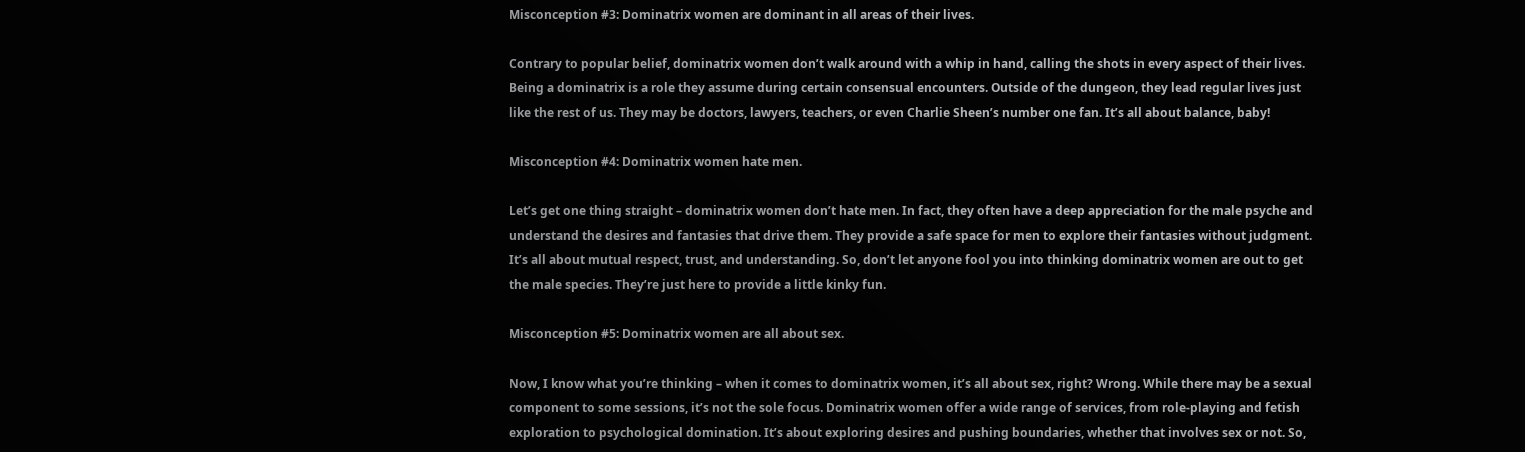Misconception #3: Dominatrix women are dominant in all areas of their lives.

Contrary to popular belief, dominatrix women don’t walk around with a whip in hand, calling the shots in every aspect of their lives. Being a dominatrix is a role they assume during certain consensual encounters. Outside of the dungeon, they lead regular lives just like the rest of us. They may be doctors, lawyers, teachers, or even Charlie Sheen’s number one fan. It’s all about balance, baby!

Misconception #4: Dominatrix women hate men.

Let’s get one thing straight – dominatrix women don’t hate men. In fact, they often have a deep appreciation for the male psyche and understand the desires and fantasies that drive them. They provide a safe space for men to explore their fantasies without judgment. It’s all about mutual respect, trust, and understanding. So, don’t let anyone fool you into thinking dominatrix women are out to get the male species. They’re just here to provide a little kinky fun.

Misconception #5: Dominatrix women are all about sex.

Now, I know what you’re thinking – when it comes to dominatrix women, it’s all about sex, right? Wrong. While there may be a sexual component to some sessions, it’s not the sole focus. Dominatrix women offer a wide range of services, from role-playing and fetish exploration to psychological domination. It’s about exploring desires and pushing boundaries, whether that involves sex or not. So,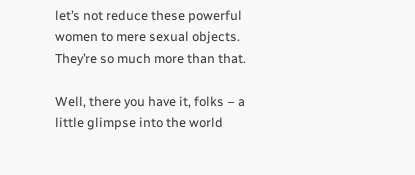let’s not reduce these powerful women to mere sexual objects. They’re so much more than that.

Well, there you have it, folks – a little glimpse into the world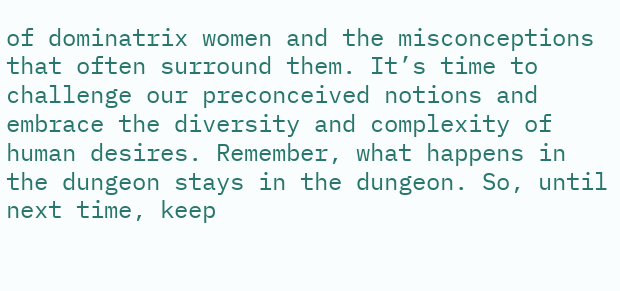of dominatrix women and the misconceptions that often surround them. It’s time to challenge our preconceived notions and embrace the diversity and complexity of human desires. Remember, what happens in the dungeon stays in the dungeon. So, until next time, keep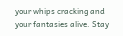your whips cracking and your fantasies alive. Stay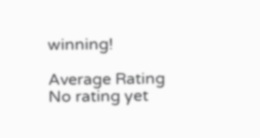winning!

Average Rating
No rating yet